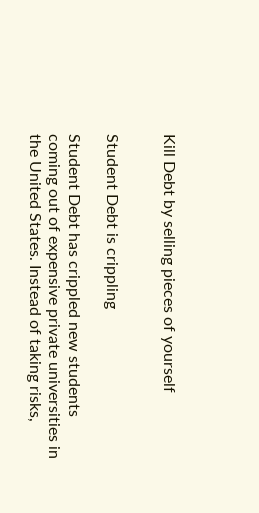Kill Debt by selling pieces of yourself


Student Debt is crippling

Student Debt has crippled new students coming out of expensive private universities in the United States. Instead of taking risks,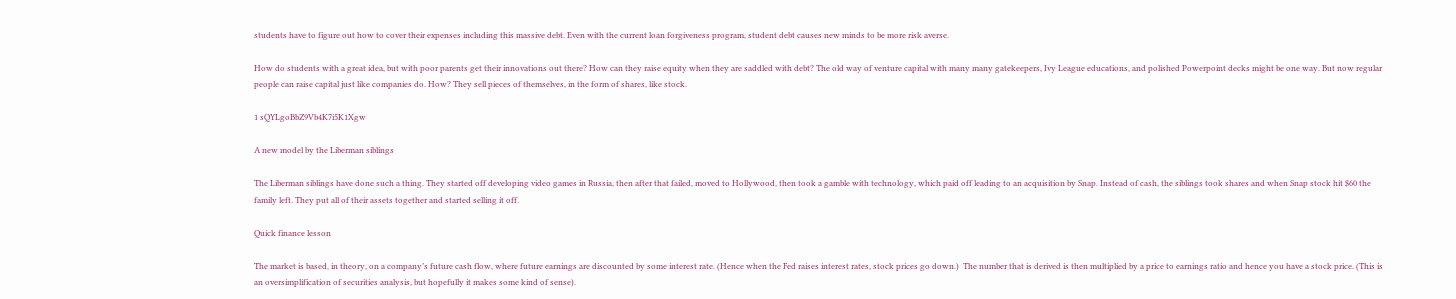students have to figure out how to cover their expenses including this massive debt. Even with the current loan forgiveness program, student debt causes new minds to be more risk averse.

How do students with a great idea, but with poor parents get their innovations out there? How can they raise equity when they are saddled with debt? The old way of venture capital with many many gatekeepers, Ivy League educations, and polished Powerpoint decks might be one way. But now regular people can raise capital just like companies do. How? They sell pieces of themselves, in the form of shares, like stock.

1 sQYLgoBbZ9Vb4K7i5K1Xgw

A new model by the Liberman siblings

The Liberman siblings have done such a thing. They started off developing video games in Russia, then after that failed, moved to Hollywood, then took a gamble with technology, which paid off leading to an acquisition by Snap. Instead of cash, the siblings took shares and when Snap stock hit $60 the family left. They put all of their assets together and started selling it off.

Quick finance lesson

The market is based, in theory, on a company’s future cash flow, where future earnings are discounted by some interest rate. (Hence when the Fed raises interest rates, stock prices go down.)  The number that is derived is then multiplied by a price to earnings ratio and hence you have a stock price. (This is an oversimplification of securities analysis, but hopefully it makes some kind of sense).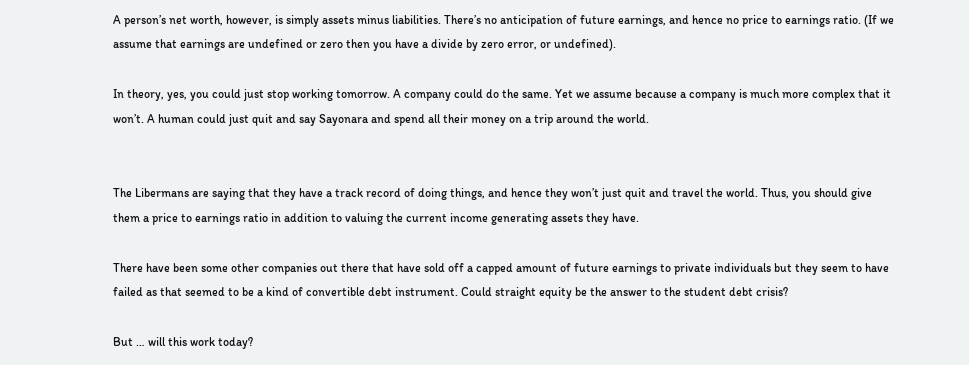A person’s net worth, however, is simply assets minus liabilities. There’s no anticipation of future earnings, and hence no price to earnings ratio. (If we assume that earnings are undefined or zero then you have a divide by zero error, or undefined).

In theory, yes, you could just stop working tomorrow. A company could do the same. Yet we assume because a company is much more complex that it won’t. A human could just quit and say Sayonara and spend all their money on a trip around the world.


The Libermans are saying that they have a track record of doing things, and hence they won’t just quit and travel the world. Thus, you should give them a price to earnings ratio in addition to valuing the current income generating assets they have.

There have been some other companies out there that have sold off a capped amount of future earnings to private individuals but they seem to have failed as that seemed to be a kind of convertible debt instrument. Could straight equity be the answer to the student debt crisis?

But … will this work today?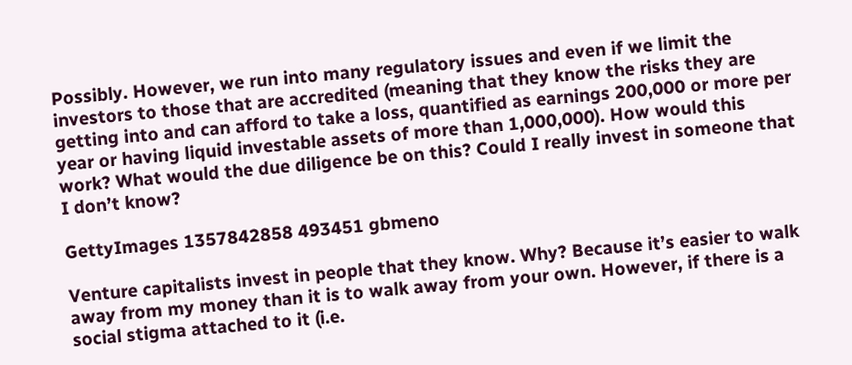Possibly. However, we run into many regulatory issues and even if we limit the investors to those that are accredited (meaning that they know the risks they are getting into and can afford to take a loss, quantified as earnings 200,000 or more per year or having liquid investable assets of more than 1,000,000). How would this work? What would the due diligence be on this? Could I really invest in someone that I don’t know?

GettyImages 1357842858 493451 gbmeno

Venture capitalists invest in people that they know. Why? Because it’s easier to walk away from my money than it is to walk away from your own. However, if there is a social stigma attached to it (i.e.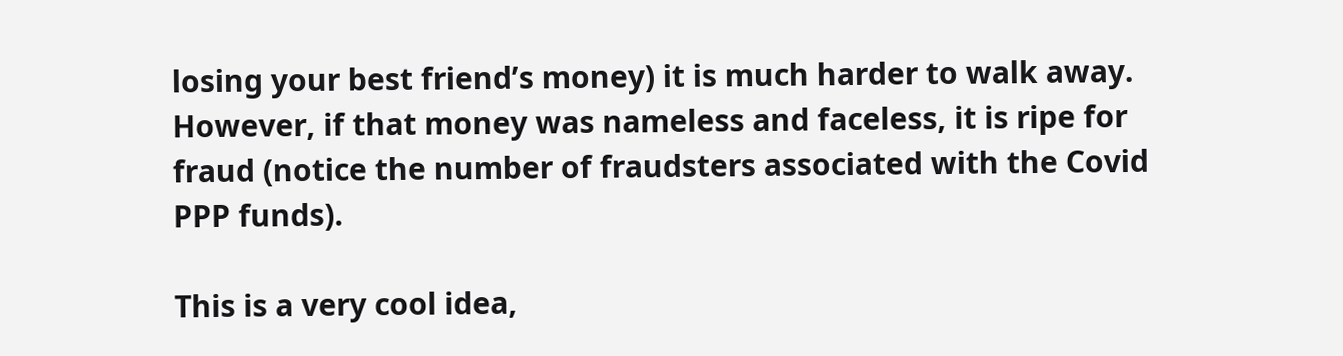losing your best friend’s money) it is much harder to walk away. However, if that money was nameless and faceless, it is ripe for fraud (notice the number of fraudsters associated with the Covid PPP funds).

This is a very cool idea,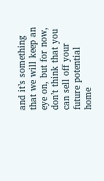and it’s something that we will keep an eye on, but for now, don’t think that you can sell off your future potential home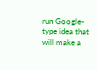run Google-type idea that will make a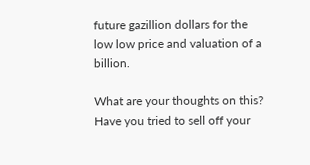future gazillion dollars for the low low price and valuation of a billion.

What are your thoughts on this? Have you tried to sell off your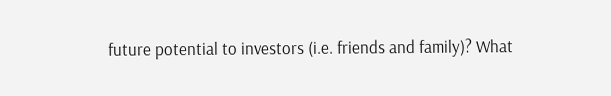future potential to investors (i.e. friends and family)? What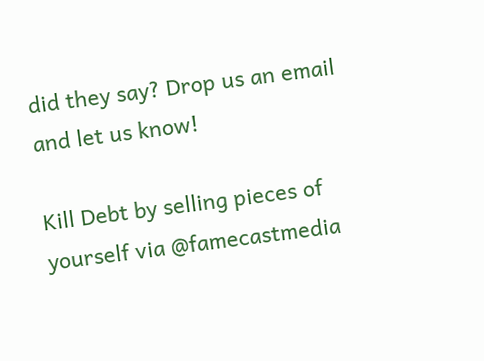did they say? Drop us an email and let us know!

Kill Debt by selling pieces of yourself via @famecastmedia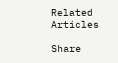Related Articles

Share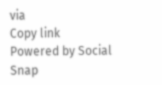via
Copy link
Powered by Social Snap